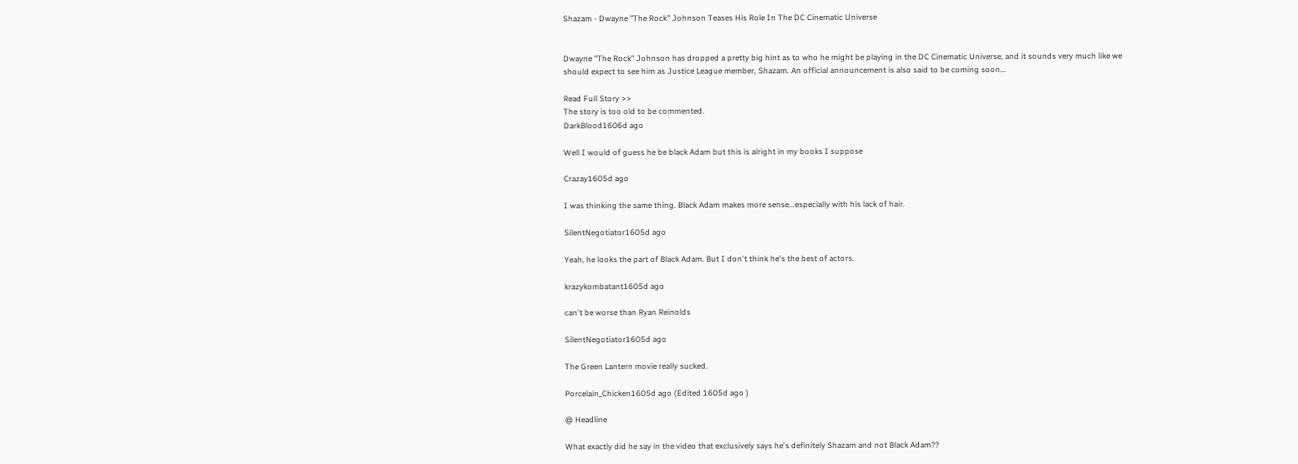Shazam - Dwayne "The Rock" Johnson Teases His Role In The DC Cinematic Universe


Dwayne "The Rock" Johnson has dropped a pretty big hint as to who he might be playing in the DC Cinematic Universe, and it sounds very much like we should expect to see him as Justice League member, Shazam. An official announcement is also said to be coming soon...

Read Full Story >>
The story is too old to be commented.
DarkBlood1606d ago

Well I would of guess he be black Adam but this is alright in my books I suppose

Crazay1605d ago

I was thinking the same thing. Black Adam makes more sense...especially with his lack of hair.

SilentNegotiator1605d ago

Yeah, he looks the part of Black Adam. But I don't think he's the best of actors.

krazykombatant1605d ago

can't be worse than Ryan Reinolds

SilentNegotiator1605d ago

The Green Lantern movie really sucked.

Porcelain_Chicken1605d ago (Edited 1605d ago )

@ Headline

What exactly did he say in the video that exclusively says he's definitely Shazam and not Black Adam??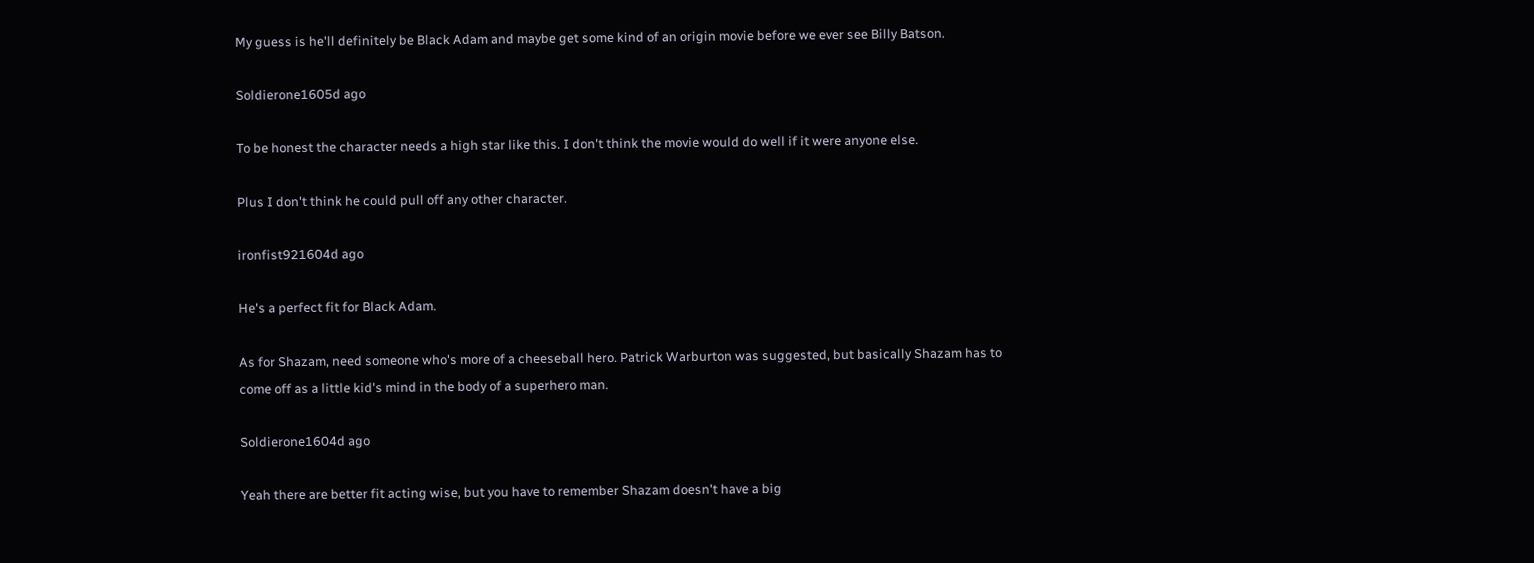My guess is he'll definitely be Black Adam and maybe get some kind of an origin movie before we ever see Billy Batson.

Soldierone1605d ago

To be honest the character needs a high star like this. I don't think the movie would do well if it were anyone else.

Plus I don't think he could pull off any other character.

ironfist921604d ago

He's a perfect fit for Black Adam.

As for Shazam, need someone who's more of a cheeseball hero. Patrick Warburton was suggested, but basically Shazam has to come off as a little kid's mind in the body of a superhero man.

Soldierone1604d ago

Yeah there are better fit acting wise, but you have to remember Shazam doesn't have a big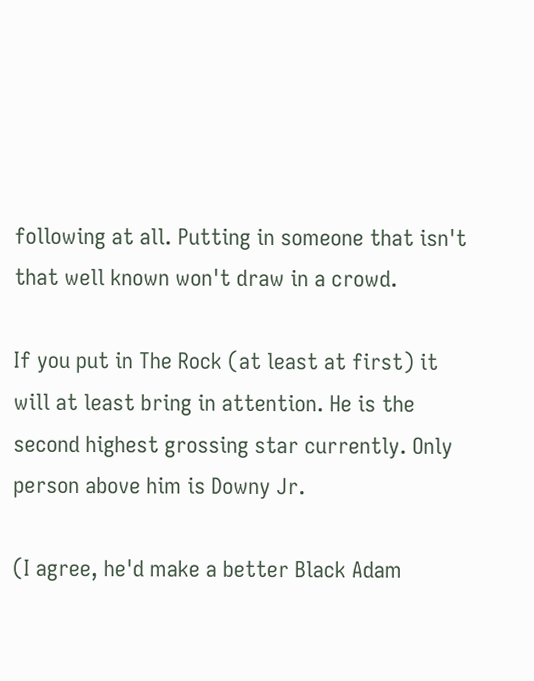following at all. Putting in someone that isn't that well known won't draw in a crowd.

If you put in The Rock (at least at first) it will at least bring in attention. He is the second highest grossing star currently. Only person above him is Downy Jr.

(I agree, he'd make a better Black Adam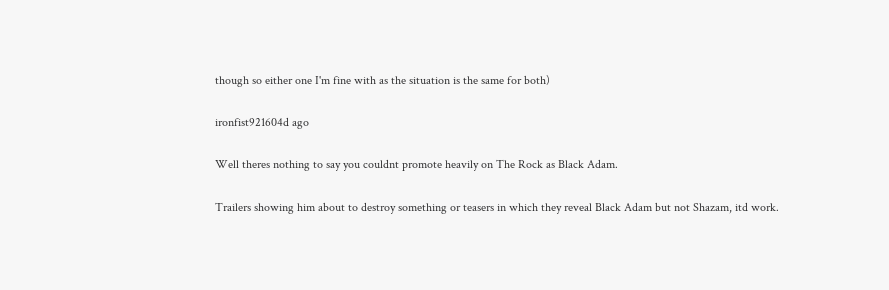though so either one I'm fine with as the situation is the same for both)

ironfist921604d ago

Well theres nothing to say you couldnt promote heavily on The Rock as Black Adam.

Trailers showing him about to destroy something or teasers in which they reveal Black Adam but not Shazam, itd work.